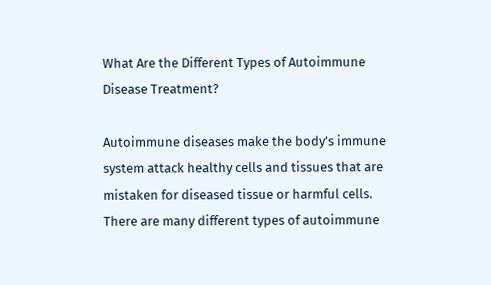What Are the Different Types of Autoimmune Disease Treatment?

Autoimmune diseases make the body’s immune system attack healthy cells and tissues that are mistaken for diseased tissue or harmful cells. There are many different types of autoimmune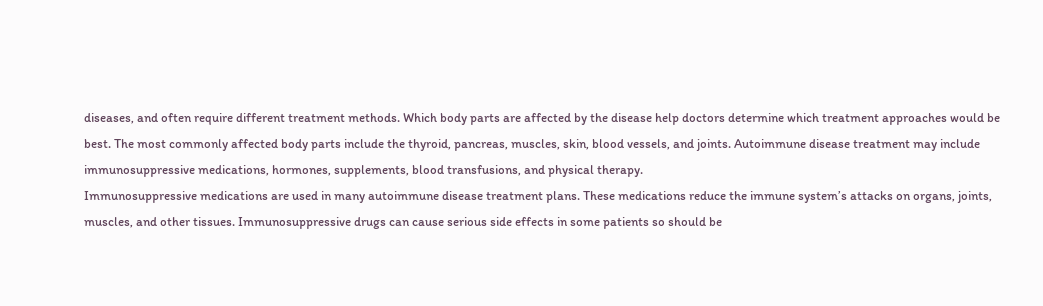diseases, and often require different treatment methods. Which body parts are affected by the disease help doctors determine which treatment approaches would be best. The most commonly affected body parts include the thyroid, pancreas, muscles, skin, blood vessels, and joints. Autoimmune disease treatment may include immunosuppressive medications, hormones, supplements, blood transfusions, and physical therapy.
Immunosuppressive medications are used in many autoimmune disease treatment plans. These medications reduce the immune system’s attacks on organs, joints, muscles, and other tissues. Immunosuppressive drugs can cause serious side effects in some patients so should be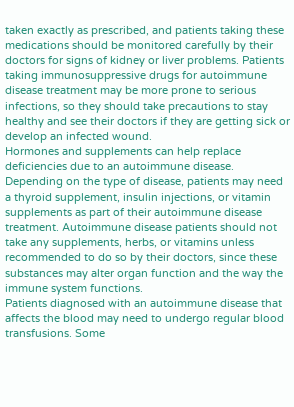taken exactly as prescribed, and patients taking these medications should be monitored carefully by their doctors for signs of kidney or liver problems. Patients taking immunosuppressive drugs for autoimmune disease treatment may be more prone to serious infections, so they should take precautions to stay healthy and see their doctors if they are getting sick or develop an infected wound.
Hormones and supplements can help replace deficiencies due to an autoimmune disease. Depending on the type of disease, patients may need a thyroid supplement, insulin injections, or vitamin supplements as part of their autoimmune disease treatment. Autoimmune disease patients should not take any supplements, herbs, or vitamins unless recommended to do so by their doctors, since these substances may alter organ function and the way the immune system functions.
Patients diagnosed with an autoimmune disease that affects the blood may need to undergo regular blood transfusions. Some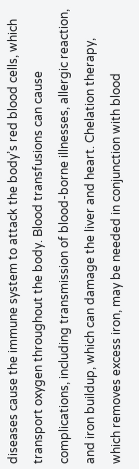diseases cause the immune system to attack the body’s red blood cells, which transport oxygen throughout the body. Blood transfusions can cause complications, including transmission of blood-borne illnesses, allergic reaction, and iron buildup, which can damage the liver and heart. Chelation therapy, which removes excess iron, may be needed in conjunction with blood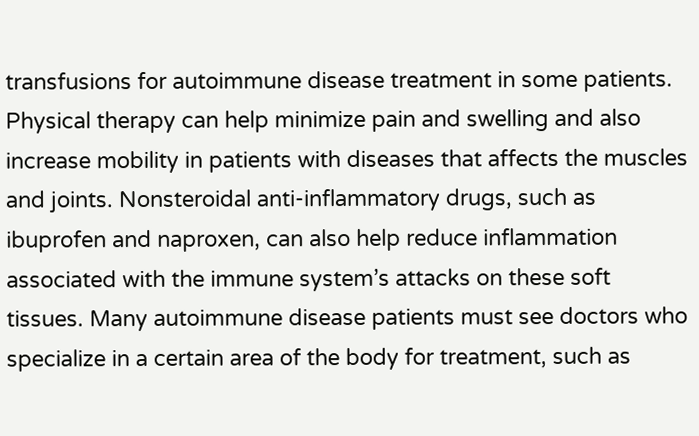transfusions for autoimmune disease treatment in some patients.
Physical therapy can help minimize pain and swelling and also increase mobility in patients with diseases that affects the muscles and joints. Nonsteroidal anti-inflammatory drugs, such as ibuprofen and naproxen, can also help reduce inflammation associated with the immune system’s attacks on these soft tissues. Many autoimmune disease patients must see doctors who specialize in a certain area of the body for treatment, such as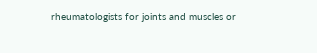rheumatologists for joints and muscles or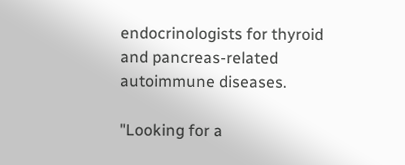endocrinologists for thyroid and pancreas-related autoimmune diseases.

"Looking for a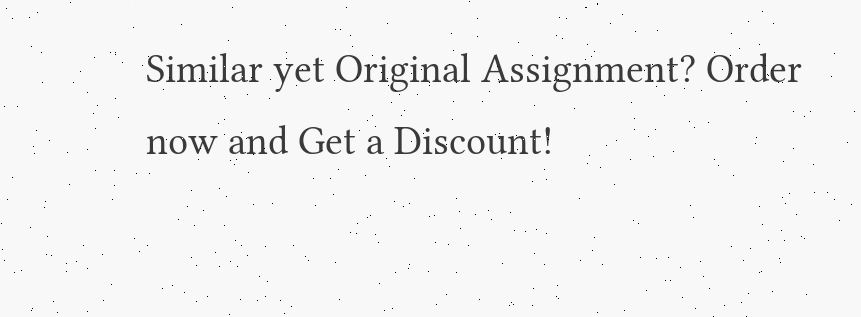Similar yet Original Assignment? Order now and Get a Discount!